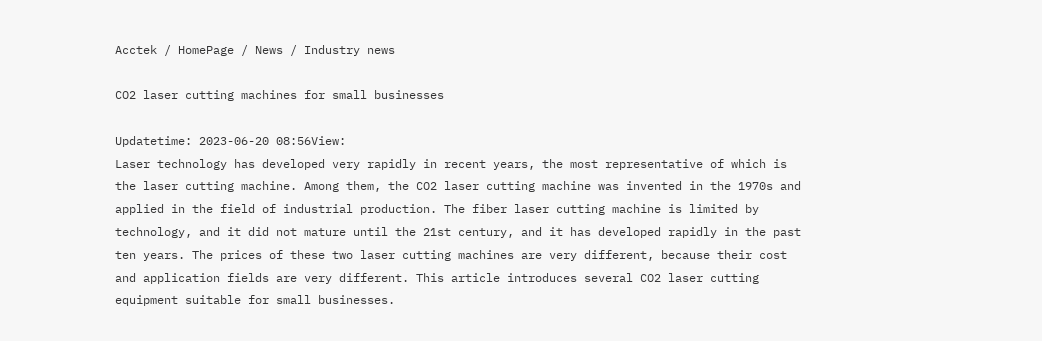Acctek / HomePage / News / Industry news

CO2 laser cutting machines for small businesses

Updatetime: 2023-06-20 08:56View:
Laser technology has developed very rapidly in recent years, the most representative of which is the laser cutting machine. Among them, the CO2 laser cutting machine was invented in the 1970s and applied in the field of industrial production. The fiber laser cutting machine is limited by technology, and it did not mature until the 21st century, and it has developed rapidly in the past ten years. The prices of these two laser cutting machines are very different, because their cost and application fields are very different. This article introduces several CO2 laser cutting equipment suitable for small businesses.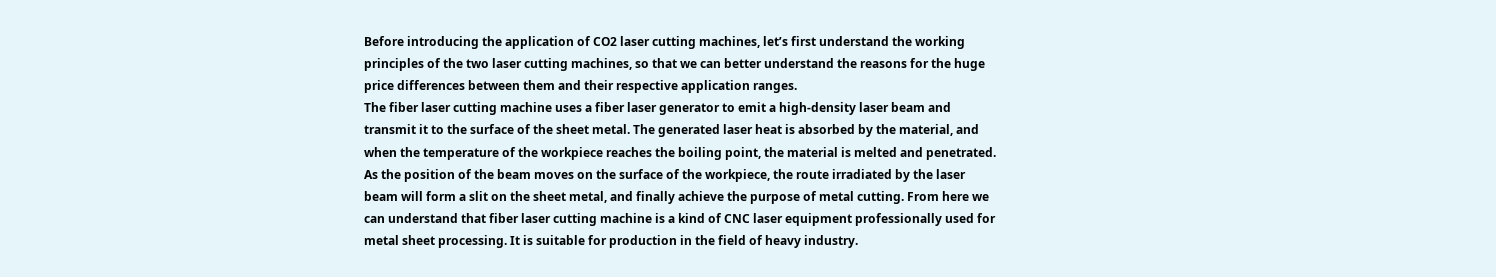Before introducing the application of CO2 laser cutting machines, let’s first understand the working principles of the two laser cutting machines, so that we can better understand the reasons for the huge price differences between them and their respective application ranges.
The fiber laser cutting machine uses a fiber laser generator to emit a high-density laser beam and transmit it to the surface of the sheet metal. The generated laser heat is absorbed by the material, and when the temperature of the workpiece reaches the boiling point, the material is melted and penetrated. As the position of the beam moves on the surface of the workpiece, the route irradiated by the laser beam will form a slit on the sheet metal, and finally achieve the purpose of metal cutting. From here we can understand that fiber laser cutting machine is a kind of CNC laser equipment professionally used for metal sheet processing. It is suitable for production in the field of heavy industry.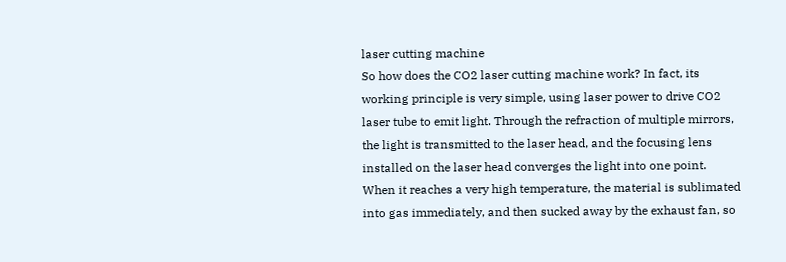laser cutting machine
So how does the CO2 laser cutting machine work? In fact, its working principle is very simple, using laser power to drive CO2 laser tube to emit light. Through the refraction of multiple mirrors, the light is transmitted to the laser head, and the focusing lens installed on the laser head converges the light into one point. When it reaches a very high temperature, the material is sublimated into gas immediately, and then sucked away by the exhaust fan, so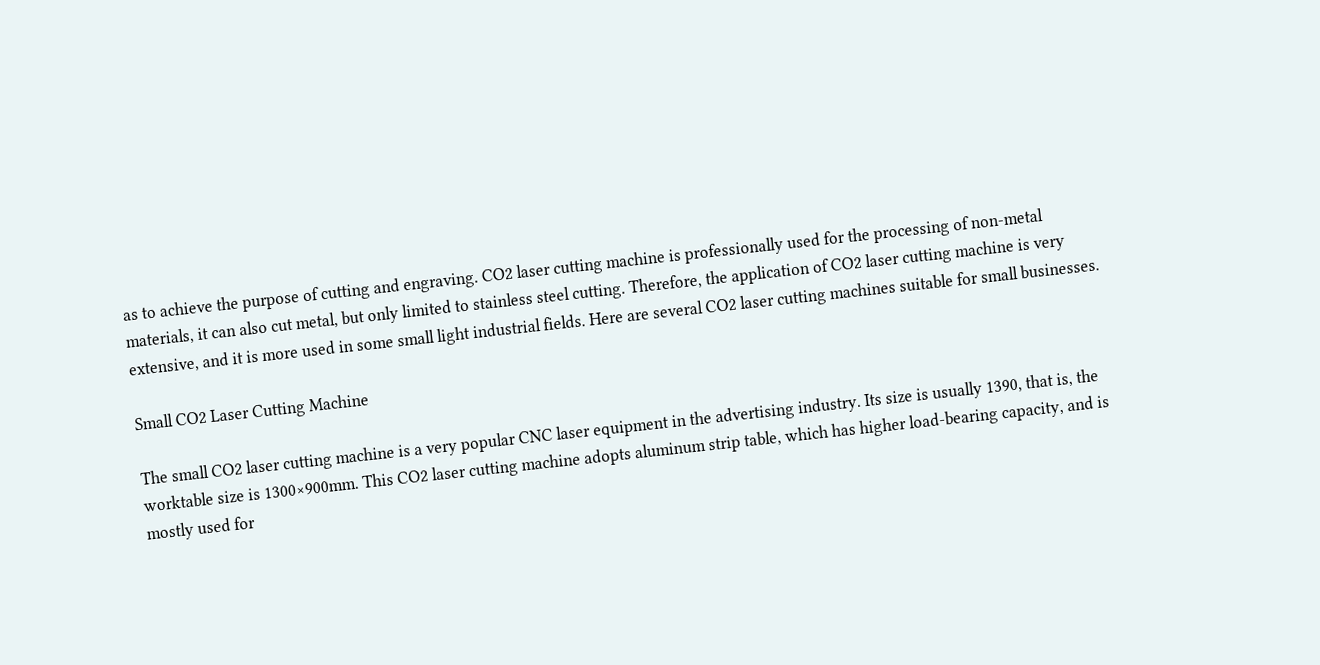as to achieve the purpose of cutting and engraving. CO2 laser cutting machine is professionally used for the processing of non-metal materials, it can also cut metal, but only limited to stainless steel cutting. Therefore, the application of CO2 laser cutting machine is very extensive, and it is more used in some small light industrial fields. Here are several CO2 laser cutting machines suitable for small businesses.

Small CO2 Laser Cutting Machine

The small CO2 laser cutting machine is a very popular CNC laser equipment in the advertising industry. Its size is usually 1390, that is, the worktable size is 1300×900mm. This CO2 laser cutting machine adopts aluminum strip table, which has higher load-bearing capacity, and is mostly used for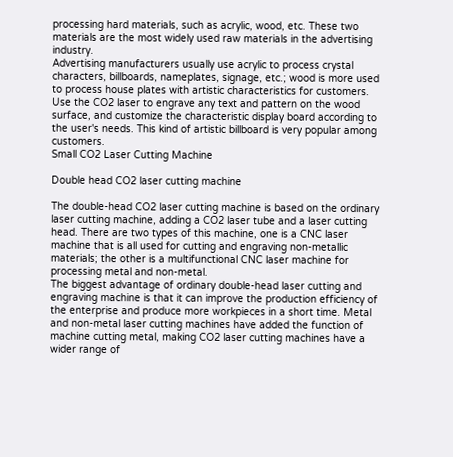processing hard materials, such as acrylic, wood, etc. These two materials are the most widely used raw materials in the advertising industry.
Advertising manufacturers usually use acrylic to process crystal characters, billboards, nameplates, signage, etc.; wood is more used to process house plates with artistic characteristics for customers. Use the CO2 laser to engrave any text and pattern on the wood surface, and customize the characteristic display board according to the user's needs. This kind of artistic billboard is very popular among customers.
Small CO2 Laser Cutting Machine

Double head CO2 laser cutting machine

The double-head CO2 laser cutting machine is based on the ordinary laser cutting machine, adding a CO2 laser tube and a laser cutting head. There are two types of this machine, one is a CNC laser machine that is all used for cutting and engraving non-metallic materials; the other is a multifunctional CNC laser machine for processing metal and non-metal.
The biggest advantage of ordinary double-head laser cutting and engraving machine is that it can improve the production efficiency of the enterprise and produce more workpieces in a short time. Metal and non-metal laser cutting machines have added the function of machine cutting metal, making CO2 laser cutting machines have a wider range of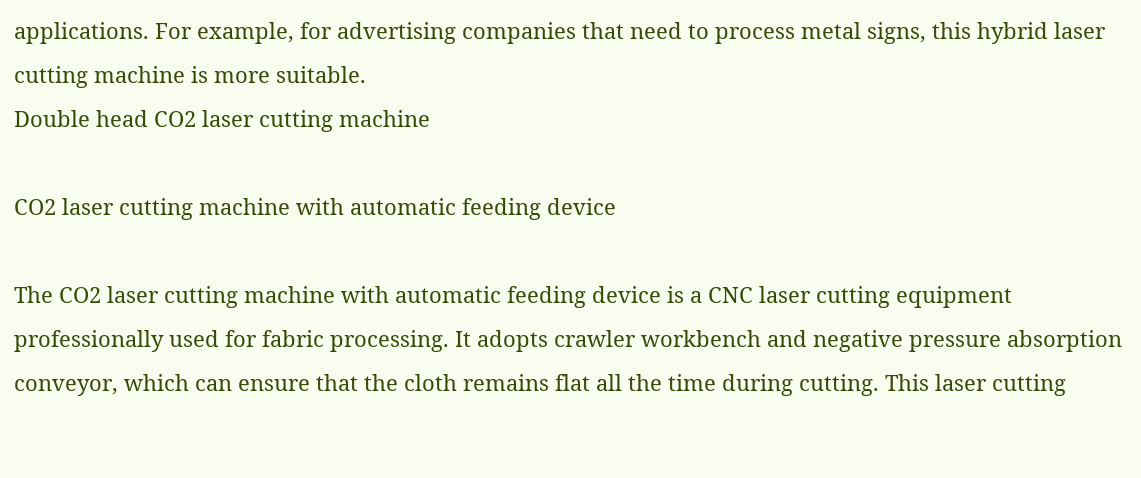applications. For example, for advertising companies that need to process metal signs, this hybrid laser cutting machine is more suitable.
Double head CO2 laser cutting machine

CO2 laser cutting machine with automatic feeding device

The CO2 laser cutting machine with automatic feeding device is a CNC laser cutting equipment professionally used for fabric processing. It adopts crawler workbench and negative pressure absorption conveyor, which can ensure that the cloth remains flat all the time during cutting. This laser cutting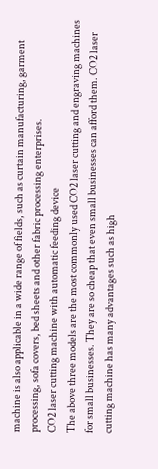machine is also applicable in a wide range of fields, such as curtain manufacturing, garment processing, sofa covers, bed sheets and other fabric processing enterprises.
CO2 laser cutting machine with automatic feeding device
The above three models are the most commonly used CO2 laser cutting and engraving machines for small businesses. They are so cheap that even small businesses can afford them. CO2 laser cutting machine has many advantages such as high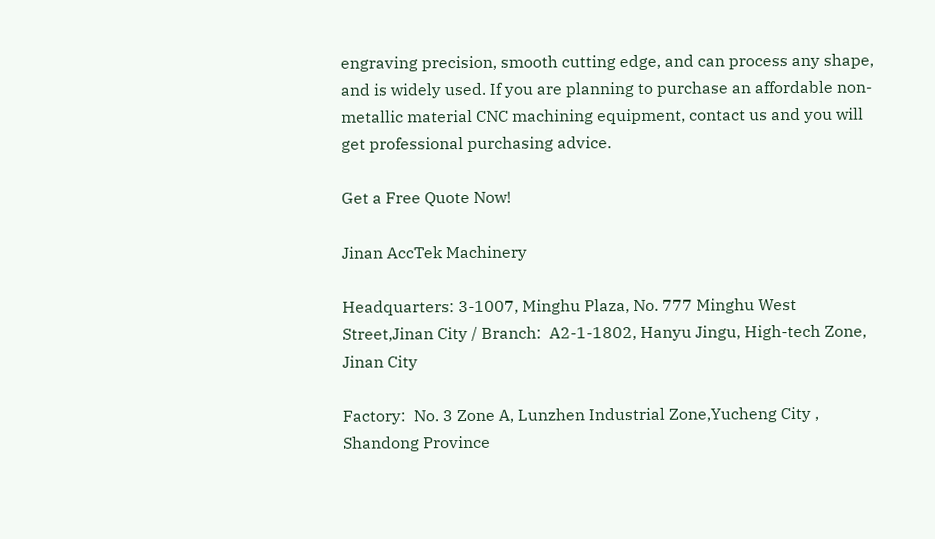engraving precision, smooth cutting edge, and can process any shape, and is widely used. If you are planning to purchase an affordable non-metallic material CNC machining equipment, contact us and you will get professional purchasing advice.

Get a Free Quote Now!

Jinan AccTek Machinery

Headquarters: 3-1007, Minghu Plaza, No. 777 Minghu West Street,Jinan City / Branch:  A2-1-1802, Hanyu Jingu, High-tech Zone, Jinan City

Factory:  No. 3 Zone A, Lunzhen Industrial Zone,Yucheng City , Shandong Province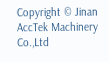Copyright © Jinan AccTek Machinery Co.,Ltd